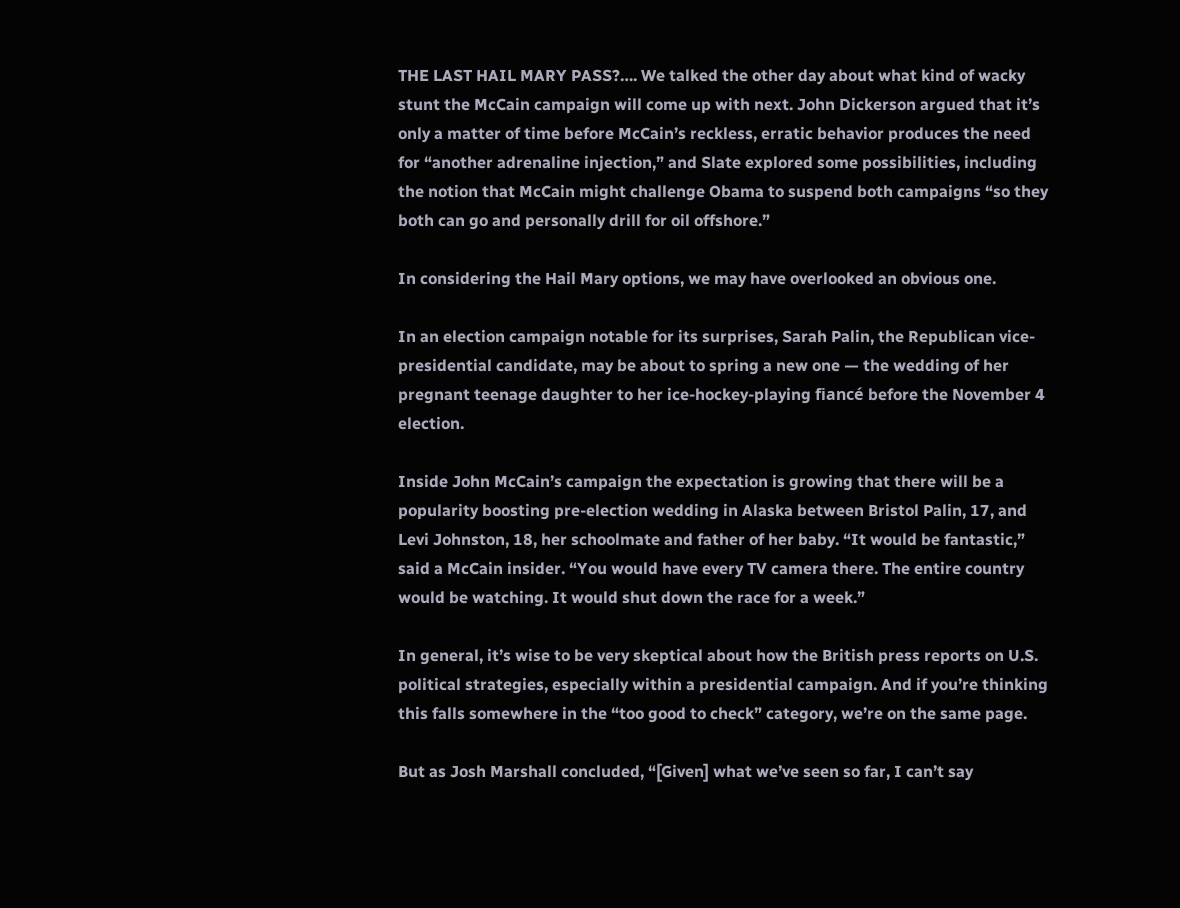THE LAST HAIL MARY PASS?…. We talked the other day about what kind of wacky stunt the McCain campaign will come up with next. John Dickerson argued that it’s only a matter of time before McCain’s reckless, erratic behavior produces the need for “another adrenaline injection,” and Slate explored some possibilities, including the notion that McCain might challenge Obama to suspend both campaigns “so they both can go and personally drill for oil offshore.”

In considering the Hail Mary options, we may have overlooked an obvious one.

In an election campaign notable for its surprises, Sarah Palin, the Republican vice- presidential candidate, may be about to spring a new one — the wedding of her pregnant teenage daughter to her ice-hockey-playing fiancé before the November 4 election.

Inside John McCain’s campaign the expectation is growing that there will be a popularity boosting pre-election wedding in Alaska between Bristol Palin, 17, and Levi Johnston, 18, her schoolmate and father of her baby. “It would be fantastic,” said a McCain insider. “You would have every TV camera there. The entire country would be watching. It would shut down the race for a week.”

In general, it’s wise to be very skeptical about how the British press reports on U.S. political strategies, especially within a presidential campaign. And if you’re thinking this falls somewhere in the “too good to check” category, we’re on the same page.

But as Josh Marshall concluded, “[Given] what we’ve seen so far, I can’t say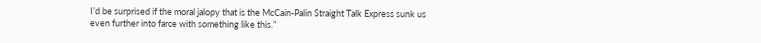I’d be surprised if the moral jalopy that is the McCain-Palin Straight Talk Express sunk us even further into farce with something like this.”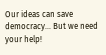Our ideas can save democracy... But we need your help!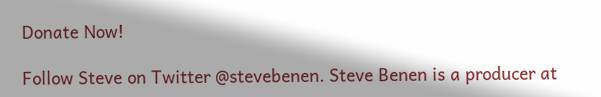Donate Now!

Follow Steve on Twitter @stevebenen. Steve Benen is a producer at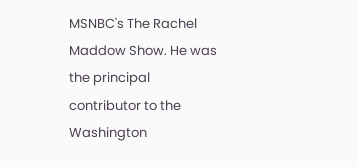MSNBC's The Rachel Maddow Show. He was the principal contributor to the Washington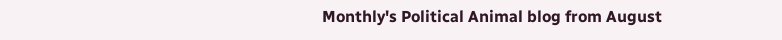Monthly's Political Animal blog from August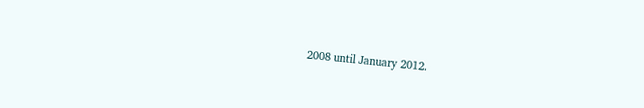2008 until January 2012.